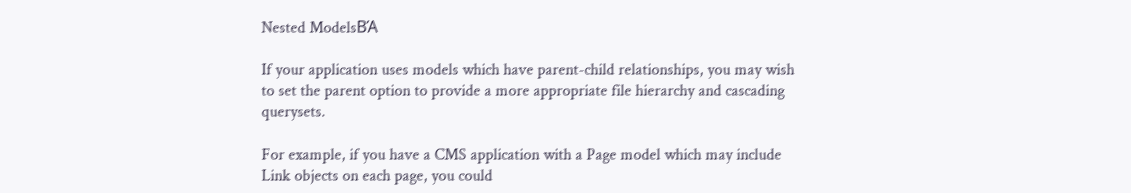Nested ModelsΒΆ

If your application uses models which have parent-child relationships, you may wish to set the parent option to provide a more appropriate file hierarchy and cascading querysets.

For example, if you have a CMS application with a Page model which may include Link objects on each page, you could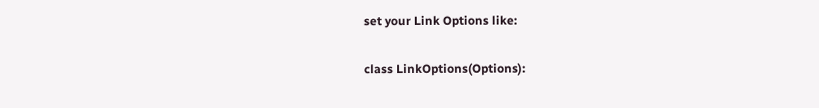set your Link Options like:

class LinkOptions(Options):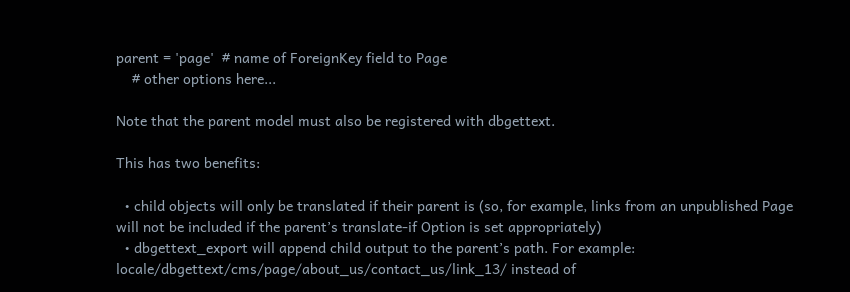parent = 'page'  # name of ForeignKey field to Page
    # other options here...

Note that the parent model must also be registered with dbgettext.

This has two benefits:

  • child objects will only be translated if their parent is (so, for example, links from an unpublished Page will not be included if the parent’s translate-if Option is set appropriately)
  • dbgettext_export will append child output to the parent’s path. For example: locale/dbgettext/cms/page/about_us/contact_us/link_13/ instead of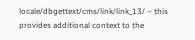locale/dbgettext/cms/link/link_13/ – this provides additional context to the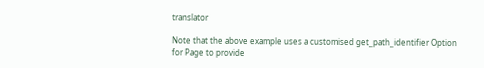translator

Note that the above example uses a customised get_path_identifier Option for Page to provide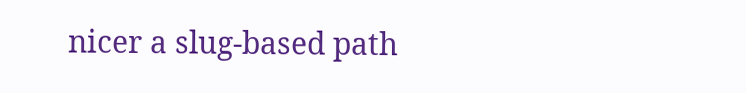nicer a slug-based path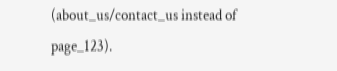(about_us/contact_us instead of page_123).